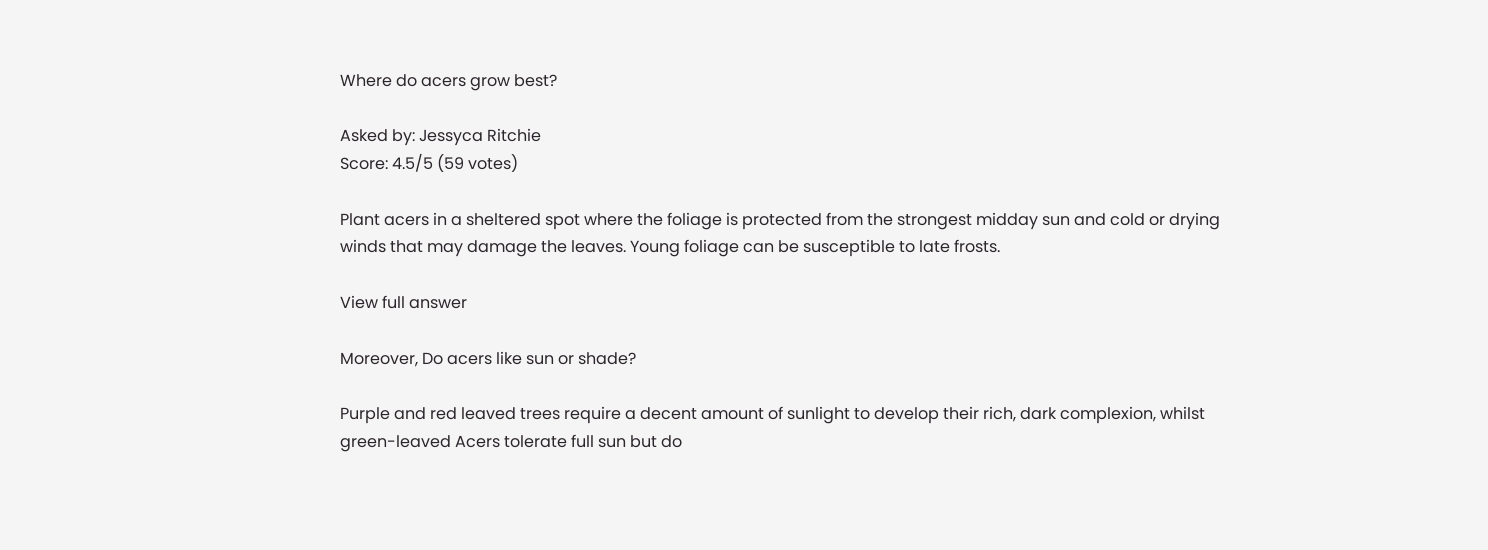Where do acers grow best?

Asked by: Jessyca Ritchie
Score: 4.5/5 (59 votes)

Plant acers in a sheltered spot where the foliage is protected from the strongest midday sun and cold or drying winds that may damage the leaves. Young foliage can be susceptible to late frosts.

View full answer

Moreover, Do acers like sun or shade?

Purple and red leaved trees require a decent amount of sunlight to develop their rich, dark complexion, whilst green-leaved Acers tolerate full sun but do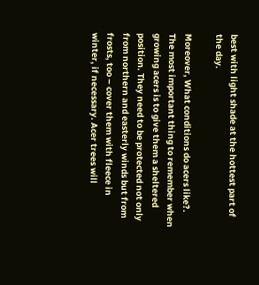best with light shade at the hottest part of the day.

Moreover, What conditions do acers like?. The most important thing to remember when growing acers is to give them a sheltered position. They need to be protected not only from northern and easterly winds but from frosts, too – cover them with fleece in winter, if necessary. Acer trees will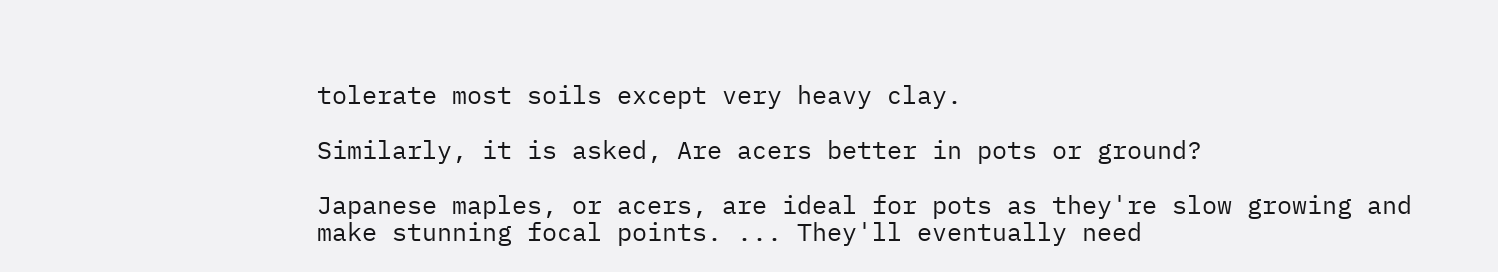tolerate most soils except very heavy clay.

Similarly, it is asked, Are acers better in pots or ground?

Japanese maples, or acers, are ideal for pots as they're slow growing and make stunning focal points. ... They'll eventually need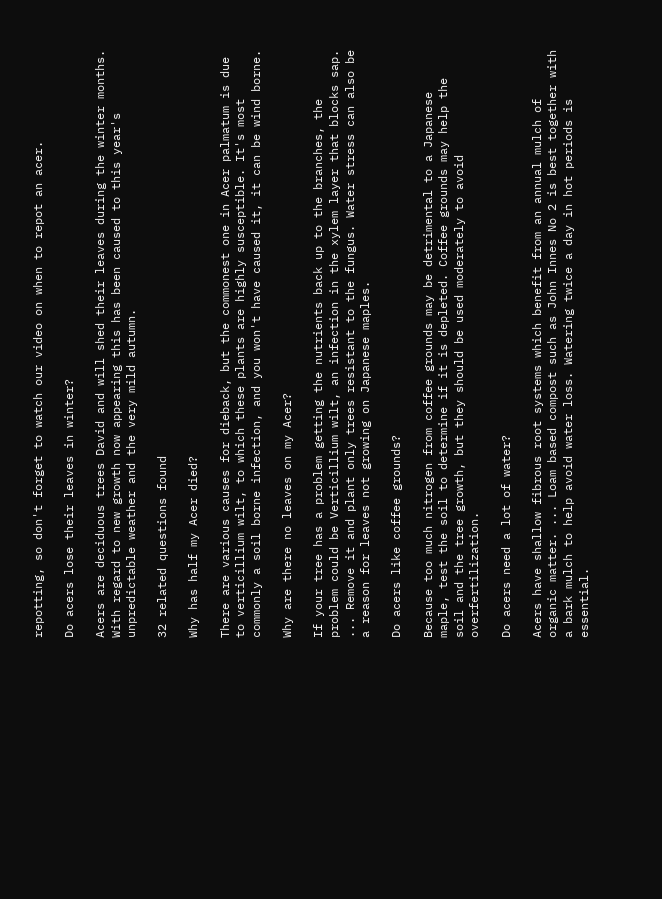repotting, so don't forget to watch our video on when to repot an acer.

Do acers lose their leaves in winter?

Acers are deciduous trees David and will shed their leaves during the winter months. With regard to new growth now appearing this has been caused to this year's unpredictable weather and the very mild autumn.

32 related questions found

Why has half my Acer died?

There are various causes for dieback, but the commonest one in Acer palmatum is due to verticillium wilt, to which these plants are highly susceptible. It's most commonly a soil borne infection, and you won't have caused it, it can be wind borne.

Why are there no leaves on my Acer?

If your tree has a problem getting the nutrients back up to the branches, the problem could be Verticillium wilt, an infection in the xylem layer that blocks sap. ... Remove it and plant only trees resistant to the fungus. Water stress can also be a reason for leaves not growing on Japanese maples.

Do acers like coffee grounds?

Because too much nitrogen from coffee grounds may be detrimental to a Japanese maple, test the soil to determine if it is depleted. Coffee grounds may help the soil and the tree growth, but they should be used moderately to avoid overfertilization.

Do acers need a lot of water?

Acers have shallow fibrous root systems which benefit from an annual mulch of organic matter. ... Loam based compost such as John Innes No 2 is best together with a bark mulch to help avoid water loss. Watering twice a day in hot periods is essential.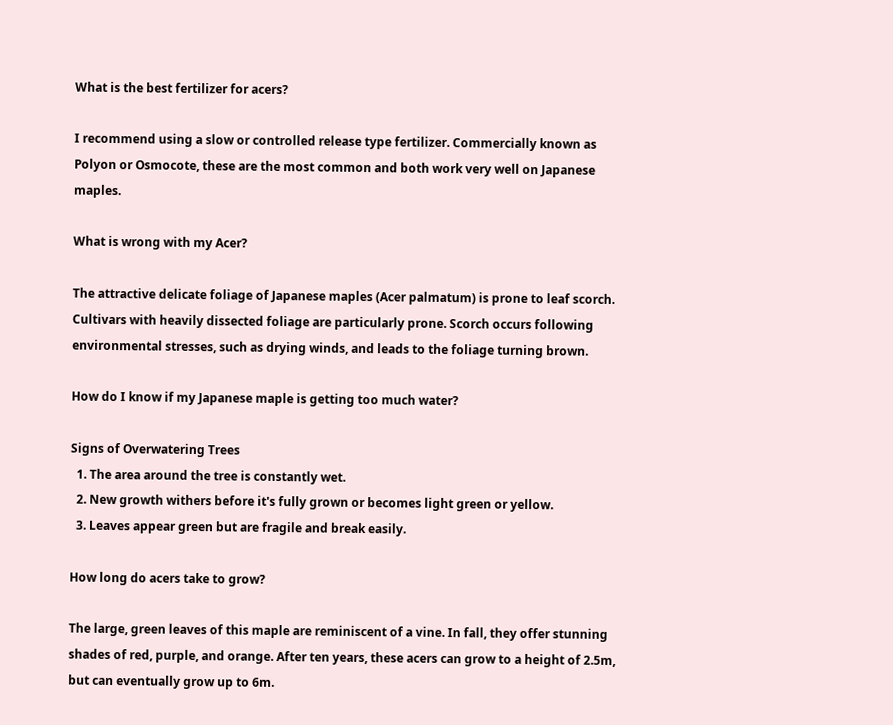What is the best fertilizer for acers?

I recommend using a slow or controlled release type fertilizer. Commercially known as Polyon or Osmocote, these are the most common and both work very well on Japanese maples.

What is wrong with my Acer?

The attractive delicate foliage of Japanese maples (Acer palmatum) is prone to leaf scorch. Cultivars with heavily dissected foliage are particularly prone. Scorch occurs following environmental stresses, such as drying winds, and leads to the foliage turning brown.

How do I know if my Japanese maple is getting too much water?

Signs of Overwatering Trees
  1. The area around the tree is constantly wet.
  2. New growth withers before it's fully grown or becomes light green or yellow.
  3. Leaves appear green but are fragile and break easily.

How long do acers take to grow?

The large, green leaves of this maple are reminiscent of a vine. In fall, they offer stunning shades of red, purple, and orange. After ten years, these acers can grow to a height of 2.5m, but can eventually grow up to 6m.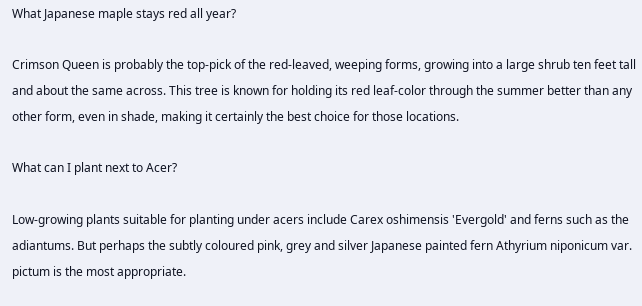What Japanese maple stays red all year?

Crimson Queen is probably the top-pick of the red-leaved, weeping forms, growing into a large shrub ten feet tall and about the same across. This tree is known for holding its red leaf-color through the summer better than any other form, even in shade, making it certainly the best choice for those locations.

What can I plant next to Acer?

Low-growing plants suitable for planting under acers include Carex oshimensis 'Evergold' and ferns such as the adiantums. But perhaps the subtly coloured pink, grey and silver Japanese painted fern Athyrium niponicum var. pictum is the most appropriate.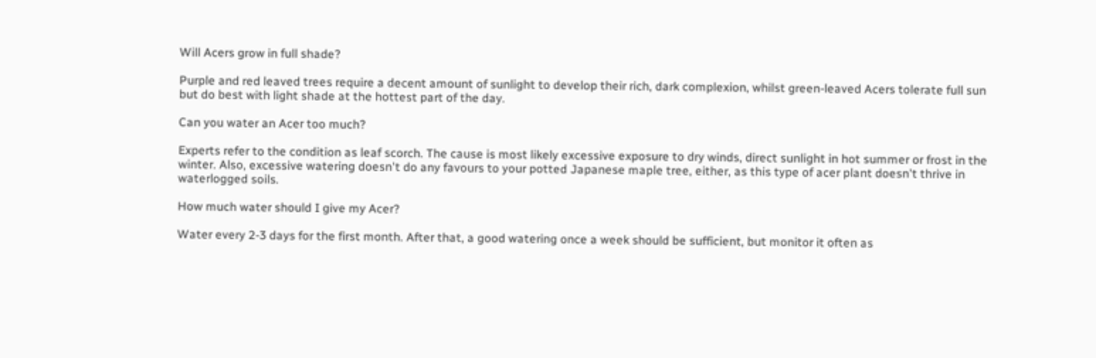Will Acers grow in full shade?

Purple and red leaved trees require a decent amount of sunlight to develop their rich, dark complexion, whilst green-leaved Acers tolerate full sun but do best with light shade at the hottest part of the day.

Can you water an Acer too much?

Experts refer to the condition as leaf scorch. The cause is most likely excessive exposure to dry winds, direct sunlight in hot summer or frost in the winter. Also, excessive watering doesn't do any favours to your potted Japanese maple tree, either, as this type of acer plant doesn't thrive in waterlogged soils.

How much water should I give my Acer?

Water every 2-3 days for the first month. After that, a good watering once a week should be sufficient, but monitor it often as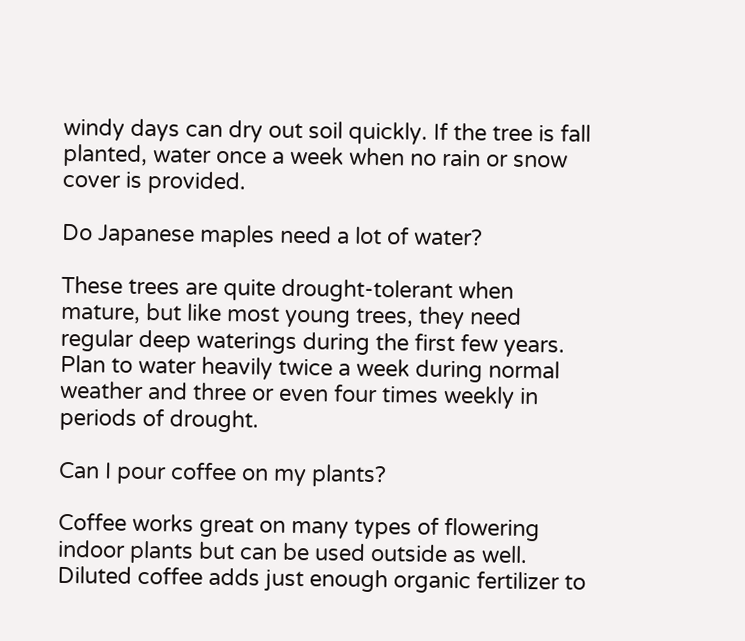windy days can dry out soil quickly. If the tree is fall planted, water once a week when no rain or snow cover is provided.

Do Japanese maples need a lot of water?

These trees are quite drought-tolerant when mature, but like most young trees, they need regular deep waterings during the first few years. Plan to water heavily twice a week during normal weather and three or even four times weekly in periods of drought.

Can I pour coffee on my plants?

Coffee works great on many types of flowering indoor plants but can be used outside as well. Diluted coffee adds just enough organic fertilizer to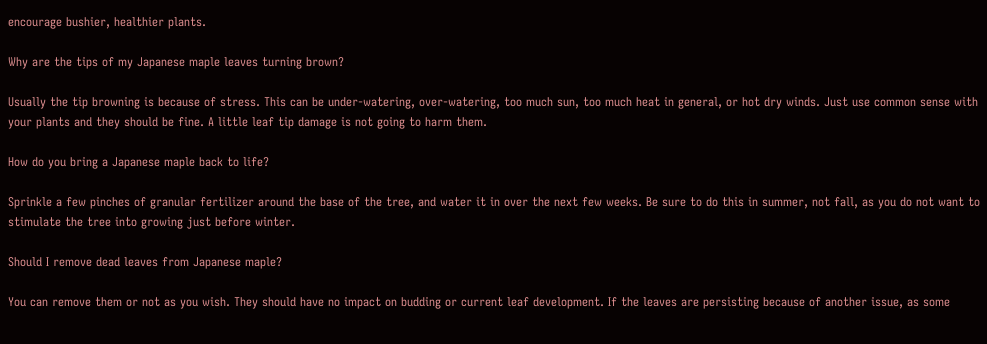encourage bushier, healthier plants.

Why are the tips of my Japanese maple leaves turning brown?

Usually the tip browning is because of stress. This can be under-watering, over-watering, too much sun, too much heat in general, or hot dry winds. Just use common sense with your plants and they should be fine. A little leaf tip damage is not going to harm them.

How do you bring a Japanese maple back to life?

Sprinkle a few pinches of granular fertilizer around the base of the tree, and water it in over the next few weeks. Be sure to do this in summer, not fall, as you do not want to stimulate the tree into growing just before winter.

Should I remove dead leaves from Japanese maple?

You can remove them or not as you wish. They should have no impact on budding or current leaf development. If the leaves are persisting because of another issue, as some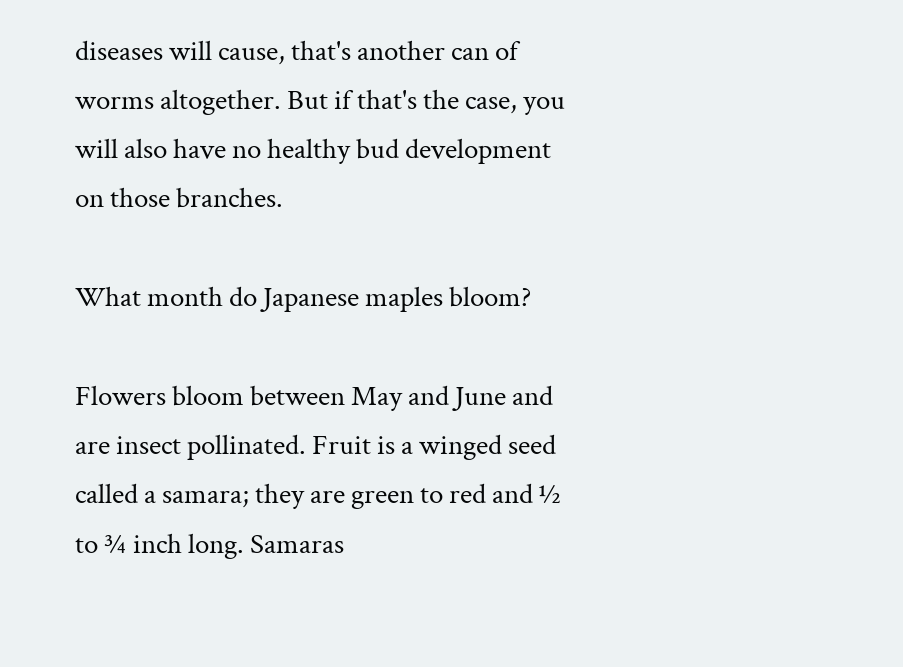diseases will cause, that's another can of worms altogether. But if that's the case, you will also have no healthy bud development on those branches.

What month do Japanese maples bloom?

Flowers bloom between May and June and are insect pollinated. Fruit is a winged seed called a samara; they are green to red and ½ to ¾ inch long. Samaras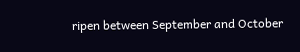ripen between September and October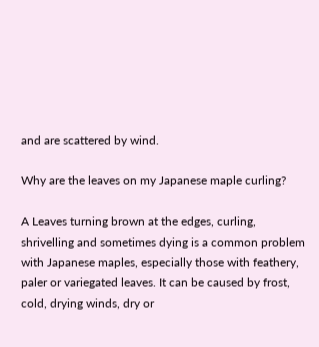and are scattered by wind.

Why are the leaves on my Japanese maple curling?

A Leaves turning brown at the edges, curling, shrivelling and sometimes dying is a common problem with Japanese maples, especially those with feathery, paler or variegated leaves. It can be caused by frost, cold, drying winds, dry or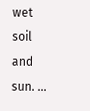wet soil and sun. ...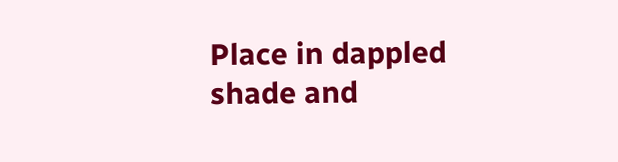Place in dappled shade and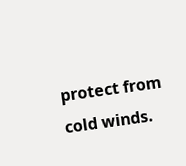protect from cold winds.